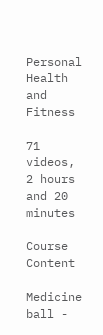Personal Health and Fitness

71 videos, 2 hours and 20 minutes

Course Content

Medicine ball -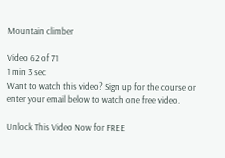Mountain climber

Video 62 of 71
1 min 3 sec
Want to watch this video? Sign up for the course or enter your email below to watch one free video.

Unlock This Video Now for FREE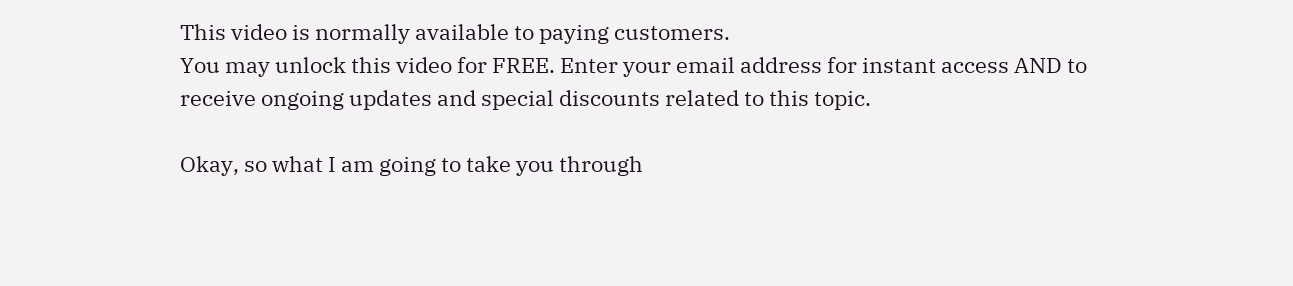This video is normally available to paying customers.
You may unlock this video for FREE. Enter your email address for instant access AND to receive ongoing updates and special discounts related to this topic.

Okay, so what I am going to take you through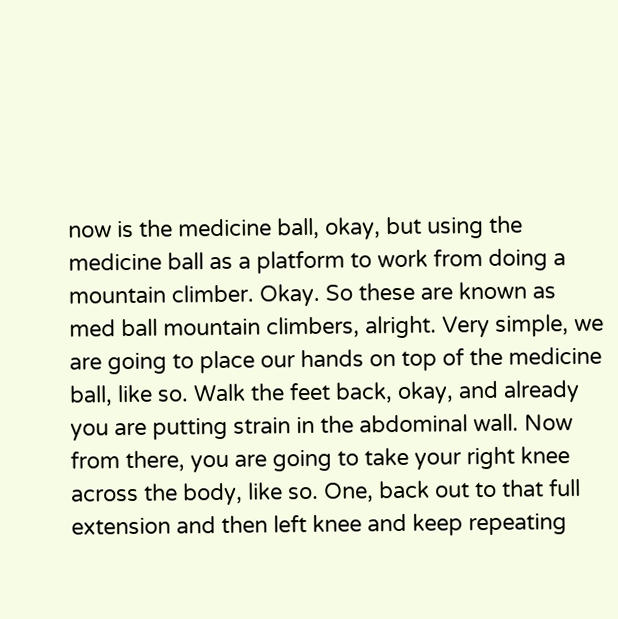now is the medicine ball, okay, but using the medicine ball as a platform to work from doing a mountain climber. Okay. So these are known as med ball mountain climbers, alright. Very simple, we are going to place our hands on top of the medicine ball, like so. Walk the feet back, okay, and already you are putting strain in the abdominal wall. Now from there, you are going to take your right knee across the body, like so. One, back out to that full extension and then left knee and keep repeating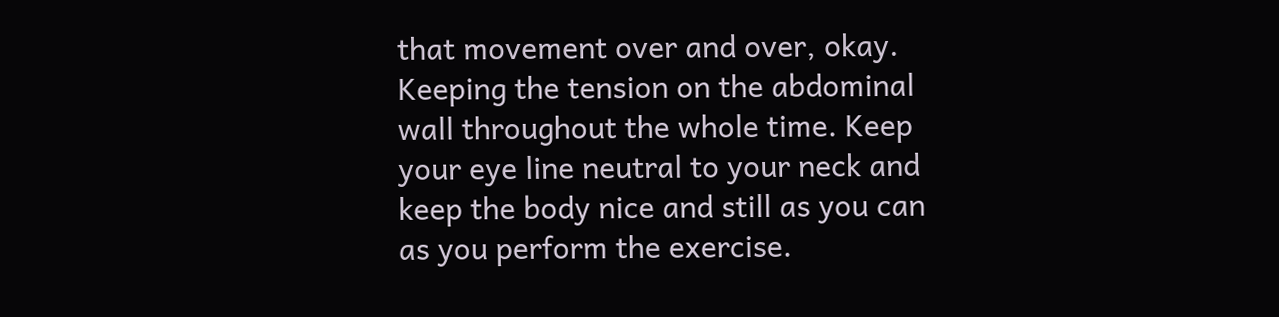that movement over and over, okay. Keeping the tension on the abdominal wall throughout the whole time. Keep your eye line neutral to your neck and keep the body nice and still as you can as you perform the exercise.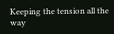Keeping the tension all the way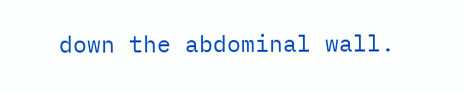down the abdominal wall.